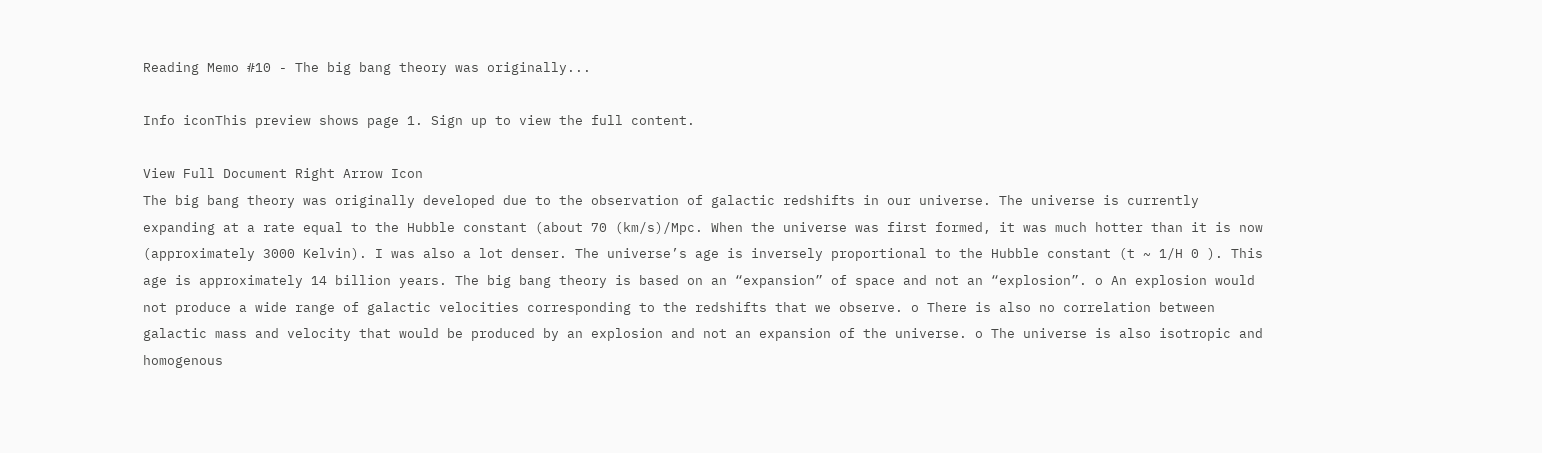Reading Memo #10 - The big bang theory was originally...

Info iconThis preview shows page 1. Sign up to view the full content.

View Full Document Right Arrow Icon
The big bang theory was originally developed due to the observation of galactic redshifts in our universe. The universe is currently expanding at a rate equal to the Hubble constant (about 70 (km/s)/Mpc. When the universe was first formed, it was much hotter than it is now (approximately 3000 Kelvin). I was also a lot denser. The universe’s age is inversely proportional to the Hubble constant (t ~ 1/H 0 ). This age is approximately 14 billion years. The big bang theory is based on an “expansion” of space and not an “explosion”. o An explosion would not produce a wide range of galactic velocities corresponding to the redshifts that we observe. o There is also no correlation between galactic mass and velocity that would be produced by an explosion and not an expansion of the universe. o The universe is also isotropic and homogenous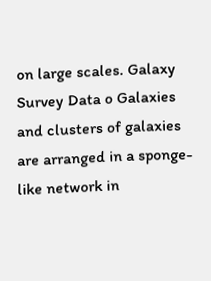on large scales. Galaxy Survey Data o Galaxies and clusters of galaxies are arranged in a sponge-like network in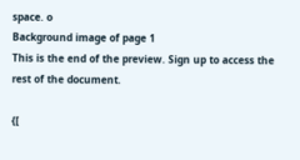space. o
Background image of page 1
This is the end of the preview. Sign up to access the rest of the document.

{[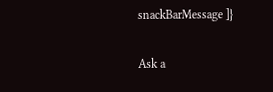snackBarMessage ]}

Ask a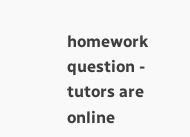homework question - tutors are online